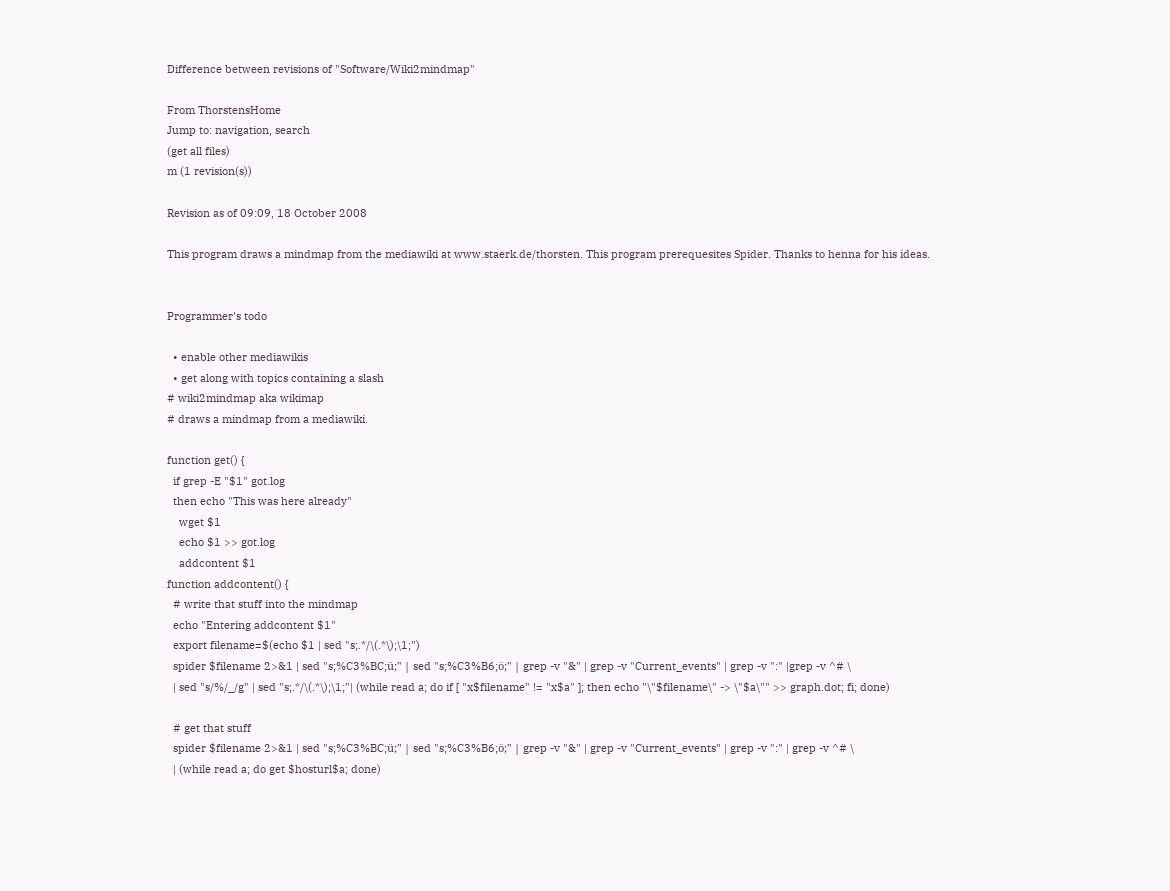Difference between revisions of "Software/Wiki2mindmap"

From ThorstensHome
Jump to: navigation, search
(get all files)
m (1 revision(s))

Revision as of 09:09, 18 October 2008

This program draws a mindmap from the mediawiki at www.staerk.de/thorsten. This program prerequesites Spider. Thanks to henna for his ideas.


Programmer's todo

  • enable other mediawikis
  • get along with topics containing a slash
# wiki2mindmap aka wikimap
# draws a mindmap from a mediawiki.

function get() {
  if grep -E "$1" got.log
  then echo "This was here already"
    wget $1
    echo $1 >> got.log
    addcontent $1
function addcontent() {
  # write that stuff into the mindmap
  echo "Entering addcontent $1"
  export filename=$(echo $1 | sed "s;.*/\(.*\);\1;")
  spider $filename 2>&1 | sed "s;%C3%BC;ü;" | sed "s;%C3%B6;ö;" | grep -v "&" | grep -v "Current_events" | grep -v ":" |grep -v ^# \
  | sed "s/%/_/g" | sed "s;.*/\(.*\);\1;"| (while read a; do if [ "x$filename" != "x$a" ]; then echo "\"$filename\" -> \"$a\"" >> graph.dot; fi; done)

  # get that stuff
  spider $filename 2>&1 | sed "s;%C3%BC;ü;" | sed "s;%C3%B6;ö;" | grep -v "&" | grep -v "Current_events" | grep -v ":" | grep -v ^# \
  | (while read a; do get $hosturl$a; done)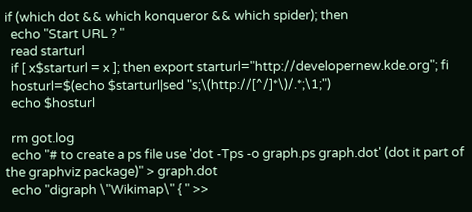if (which dot && which konqueror && which spider); then
  echo "Start URL ? "
  read starturl
  if [ x$starturl = x ]; then export starturl="http://developernew.kde.org"; fi
  hosturl=$(echo $starturl|sed "s;\(http://[^/]*\)/.*;\1;")
  echo $hosturl

  rm got.log
  echo "# to create a ps file use 'dot -Tps -o graph.ps graph.dot' (dot it part of the graphviz package)" > graph.dot
  echo "digraph \"Wikimap\" { " >>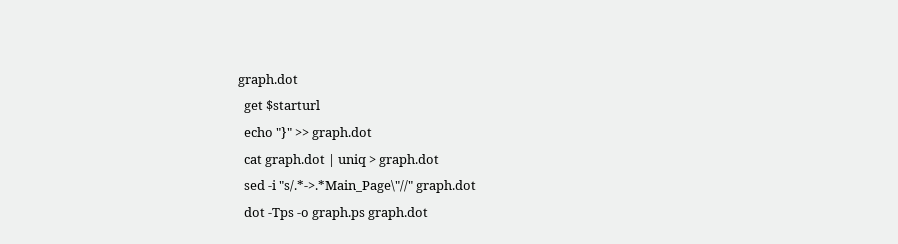graph.dot
  get $starturl
  echo "}" >> graph.dot
  cat graph.dot | uniq > graph.dot
  sed -i "s/.*->.*Main_Page\"//" graph.dot
  dot -Tps -o graph.ps graph.dot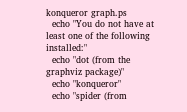konqueror graph.ps
  echo "You do not have at least one of the following installed:"
  echo "dot (from the graphviz package)"
  echo "konqueror"
  echo "spider (from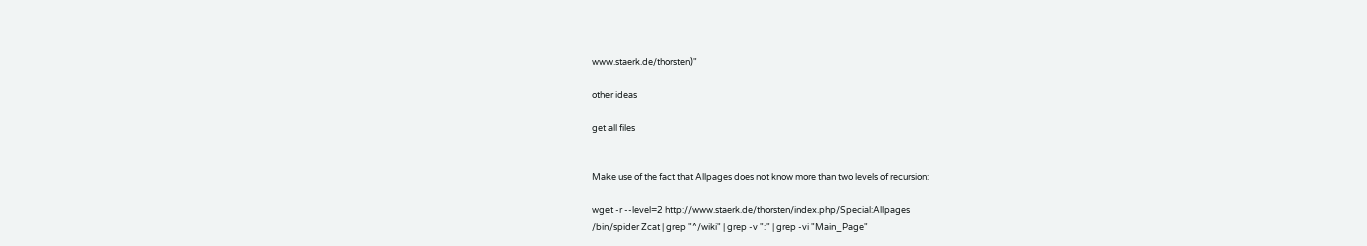www.staerk.de/thorsten)"

other ideas

get all files


Make use of the fact that Allpages does not know more than two levels of recursion:

wget -r --level=2 http://www.staerk.de/thorsten/index.php/Special:Allpages
/bin/spider Zcat | grep "^/wiki" | grep -v ":" | grep -vi "Main_Page"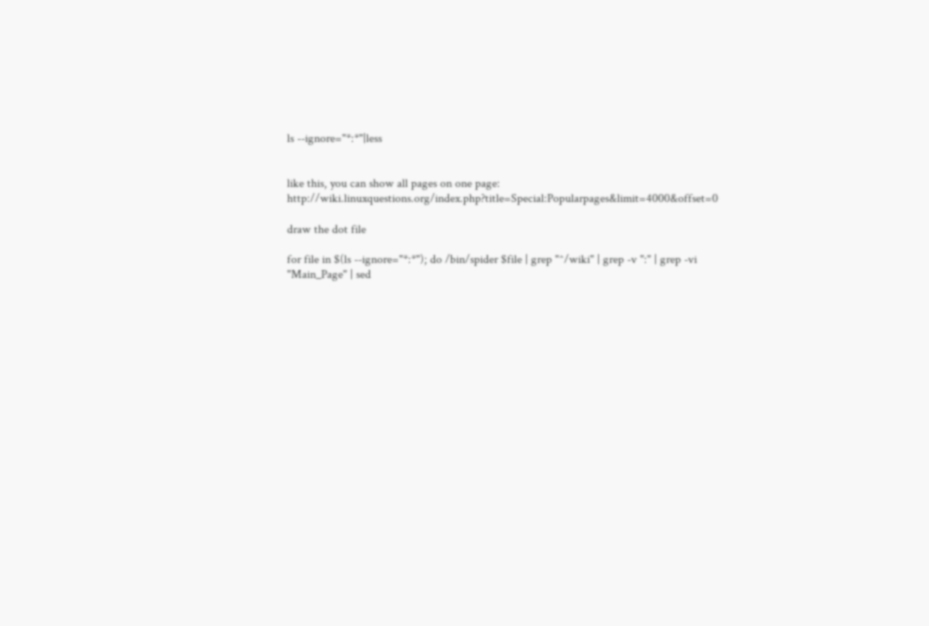ls --ignore="*:*"|less


like this, you can show all pages on one page: http://wiki.linuxquestions.org/index.php?title=Special:Popularpages&limit=4000&offset=0

draw the dot file

for file in $(ls --ignore="*:*"); do /bin/spider $file | grep "^/wiki" | grep -v ":" | grep -vi "Main_Page" | sed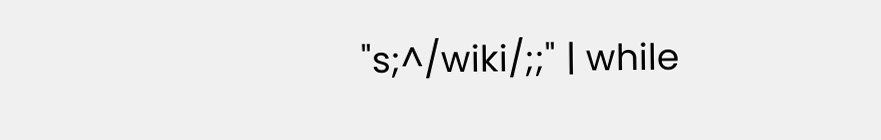"s;^/wiki/;;" | while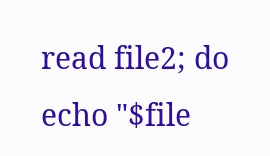read file2; do echo "$file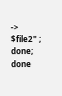-> $file2" ; done; done